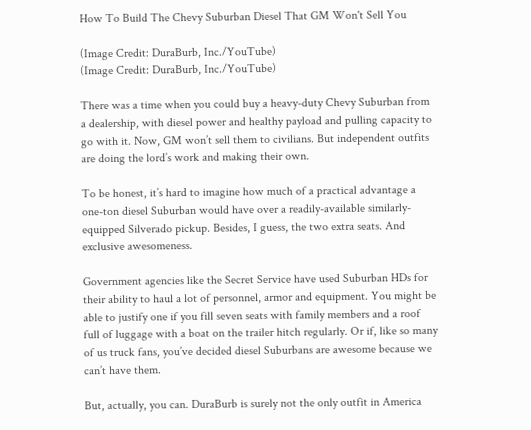How To Build The Chevy Suburban Diesel That GM Won't Sell You

(Image Credit: DuraBurb, Inc./YouTube)
(Image Credit: DuraBurb, Inc./YouTube)

There was a time when you could buy a heavy-duty Chevy Suburban from a dealership, with diesel power and healthy payload and pulling capacity to go with it. Now, GM won’t sell them to civilians. But independent outfits are doing the lord’s work and making their own.

To be honest, it’s hard to imagine how much of a practical advantage a one-ton diesel Suburban would have over a readily-available similarly-equipped Silverado pickup. Besides, I guess, the two extra seats. And exclusive awesomeness.

Government agencies like the Secret Service have used Suburban HDs for their ability to haul a lot of personnel, armor and equipment. You might be able to justify one if you fill seven seats with family members and a roof full of luggage with a boat on the trailer hitch regularly. Or if, like so many of us truck fans, you’ve decided diesel Suburbans are awesome because we can’t have them.

But, actually, you can. DuraBurb is surely not the only outfit in America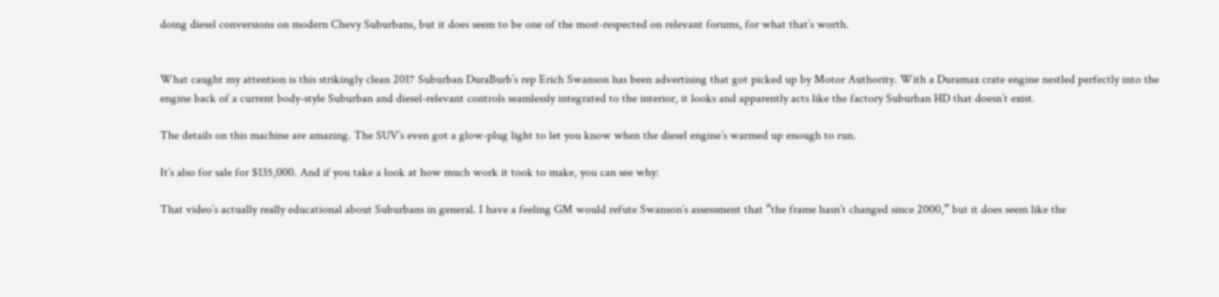doing diesel conversions on modern Chevy Suburbans, but it does seem to be one of the most-respected on relevant forums, for what that’s worth.


What caught my attention is this strikingly clean 2017 Suburban DuraBurb’s rep Erich Swanson has been advertising that got picked up by Motor Authority. With a Duramax crate engine nestled perfectly into the engine back of a current body-style Suburban and diesel-relevant controls seamlessly integrated to the interior, it looks and apparently acts like the factory Suburban HD that doesn’t exist.

The details on this machine are amazing. The SUV’s even got a glow-plug light to let you know when the diesel engine’s warmed up enough to run.

It’s also for sale for $135,000. And if you take a look at how much work it took to make, you can see why:

That video’s actually really educational about Suburbans in general. I have a feeling GM would refute Swanson’s assessment that “the frame hasn’t changed since 2000,” but it does seem like the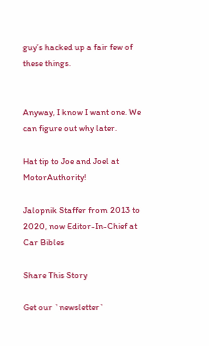guy’s hacked up a fair few of these things.


Anyway, I know I want one. We can figure out why later.

Hat tip to Joe and Joel at MotorAuthority!

Jalopnik Staffer from 2013 to 2020, now Editor-In-Chief at Car Bibles

Share This Story

Get our `newsletter`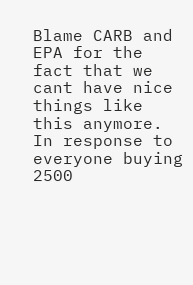Blame CARB and EPA for the fact that we cant have nice things like this anymore. In response to everyone buying 2500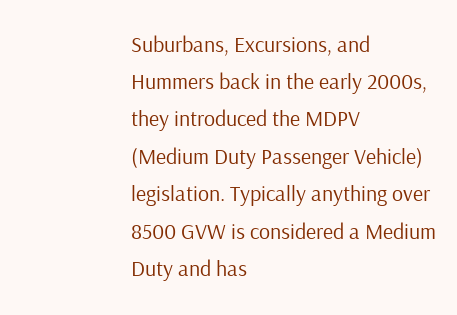Suburbans, Excursions, and Hummers back in the early 2000s, they introduced the MDPV (Medium Duty Passenger Vehicle) legislation. Typically anything over 8500 GVW is considered a Medium Duty and has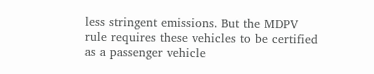less stringent emissions. But the MDPV rule requires these vehicles to be certified as a passenger vehicle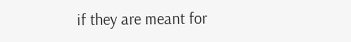if they are meant for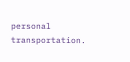personal transportation.